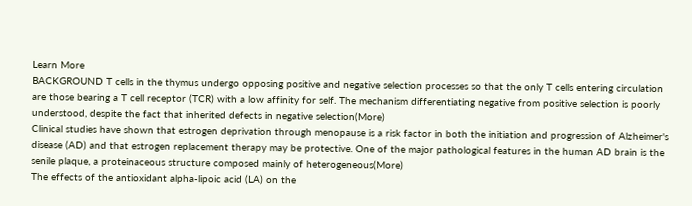Learn More
BACKGROUND T cells in the thymus undergo opposing positive and negative selection processes so that the only T cells entering circulation are those bearing a T cell receptor (TCR) with a low affinity for self. The mechanism differentiating negative from positive selection is poorly understood, despite the fact that inherited defects in negative selection(More)
Clinical studies have shown that estrogen deprivation through menopause is a risk factor in both the initiation and progression of Alzheimer's disease (AD) and that estrogen replacement therapy may be protective. One of the major pathological features in the human AD brain is the senile plaque, a proteinaceous structure composed mainly of heterogeneous(More)
The effects of the antioxidant alpha-lipoic acid (LA) on the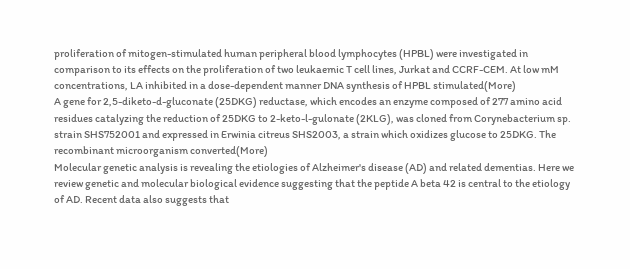proliferation of mitogen-stimulated human peripheral blood lymphocytes (HPBL) were investigated in comparison to its effects on the proliferation of two leukaemic T cell lines, Jurkat and CCRF-CEM. At low mM concentrations, LA inhibited in a dose-dependent manner DNA synthesis of HPBL stimulated(More)
A gene for 2,5-diketo-d-gluconate (25DKG) reductase, which encodes an enzyme composed of 277 amino acid residues catalyzing the reduction of 25DKG to 2-keto-l-gulonate (2KLG), was cloned from Corynebacterium sp. strain SHS752001 and expressed in Erwinia citreus SHS2003, a strain which oxidizes glucose to 25DKG. The recombinant microorganism converted(More)
Molecular genetic analysis is revealing the etiologies of Alzheimer's disease (AD) and related dementias. Here we review genetic and molecular biological evidence suggesting that the peptide A beta 42 is central to the etiology of AD. Recent data also suggests that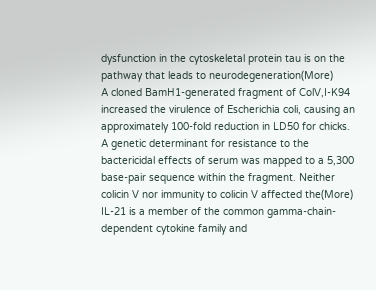dysfunction in the cytoskeletal protein tau is on the pathway that leads to neurodegeneration(More)
A cloned BamH1-generated fragment of ColV,I-K94 increased the virulence of Escherichia coli, causing an approximately 100-fold reduction in LD50 for chicks. A genetic determinant for resistance to the bactericidal effects of serum was mapped to a 5,300 base-pair sequence within the fragment. Neither colicin V nor immunity to colicin V affected the(More)
IL-21 is a member of the common gamma-chain-dependent cytokine family and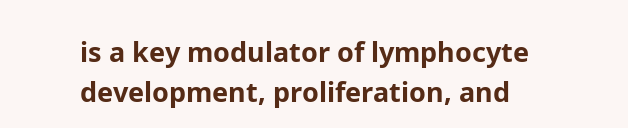is a key modulator of lymphocyte development, proliferation, and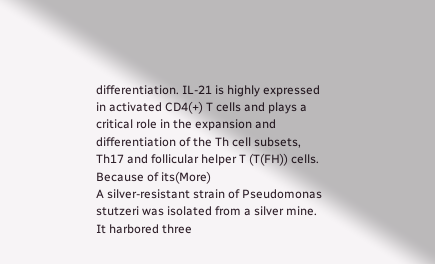differentiation. IL-21 is highly expressed in activated CD4(+) T cells and plays a critical role in the expansion and differentiation of the Th cell subsets, Th17 and follicular helper T (T(FH)) cells. Because of its(More)
A silver-resistant strain of Pseudomonas stutzeri was isolated from a silver mine. It harbored three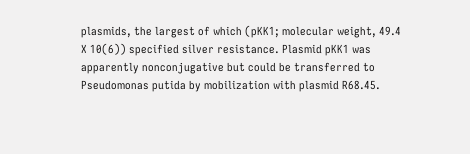plasmids, the largest of which (pKK1; molecular weight, 49.4 X 10(6)) specified silver resistance. Plasmid pKK1 was apparently nonconjugative but could be transferred to Pseudomonas putida by mobilization with plasmid R68.45.